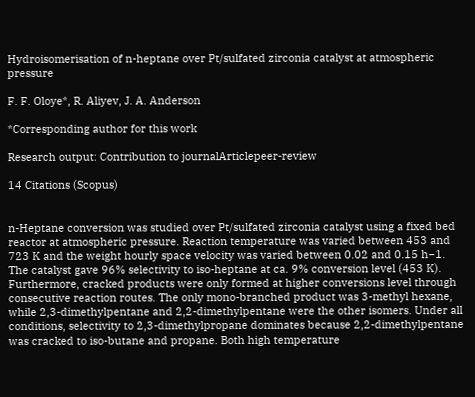Hydroisomerisation of n-heptane over Pt/sulfated zirconia catalyst at atmospheric pressure

F. F. Oloye*, R. Aliyev, J. A. Anderson

*Corresponding author for this work

Research output: Contribution to journalArticlepeer-review

14 Citations (Scopus)


n-Heptane conversion was studied over Pt/sulfated zirconia catalyst using a fixed bed reactor at atmospheric pressure. Reaction temperature was varied between 453 and 723 K and the weight hourly space velocity was varied between 0.02 and 0.15 h−1. The catalyst gave 96% selectivity to iso-heptane at ca. 9% conversion level (453 K). Furthermore, cracked products were only formed at higher conversions level through consecutive reaction routes. The only mono-branched product was 3-methyl hexane, while 2,3-dimethylpentane and 2,2-dimethylpentane were the other isomers. Under all conditions, selectivity to 2,3-dimethylpropane dominates because 2,2-dimethylpentane was cracked to iso-butane and propane. Both high temperature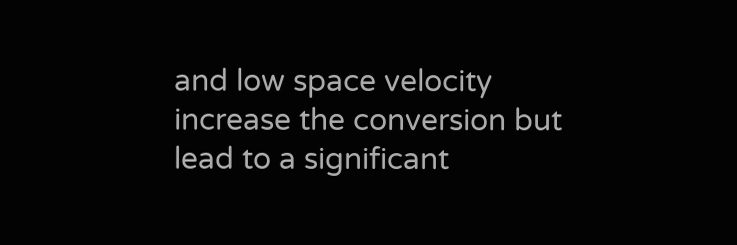and low space velocity increase the conversion but lead to a significant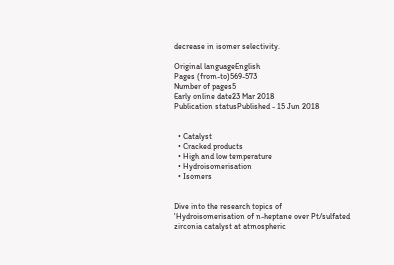decrease in isomer selectivity.

Original languageEnglish
Pages (from-to)569-573
Number of pages5
Early online date23 Mar 2018
Publication statusPublished - 15 Jun 2018


  • Catalyst
  • Cracked products
  • High and low temperature
  • Hydroisomerisation
  • Isomers


Dive into the research topics of 'Hydroisomerisation of n-heptane over Pt/sulfated zirconia catalyst at atmospheric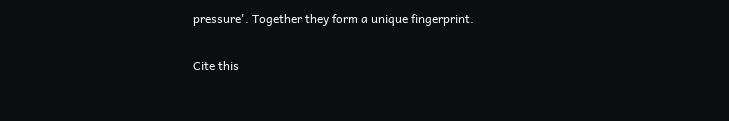pressure'. Together they form a unique fingerprint.

Cite this